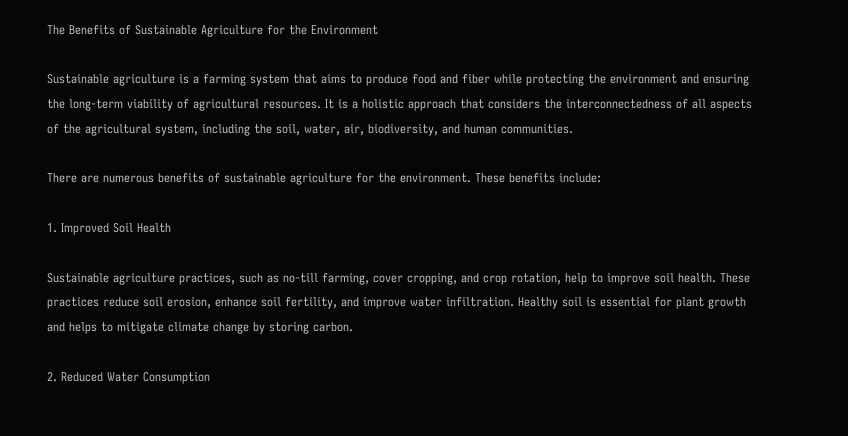The Benefits of Sustainable Agriculture for the Environment

Sustainable agriculture is a farming system that aims to produce food and fiber while protecting the environment and ensuring the long-term viability of agricultural resources. It is a holistic approach that considers the interconnectedness of all aspects of the agricultural system‚ including the soil‚ water‚ air‚ biodiversity‚ and human communities.

There are numerous benefits of sustainable agriculture for the environment. These benefits include:

1. Improved Soil Health

Sustainable agriculture practices‚ such as no-till farming‚ cover cropping‚ and crop rotation‚ help to improve soil health. These practices reduce soil erosion‚ enhance soil fertility‚ and improve water infiltration. Healthy soil is essential for plant growth and helps to mitigate climate change by storing carbon.

2. Reduced Water Consumption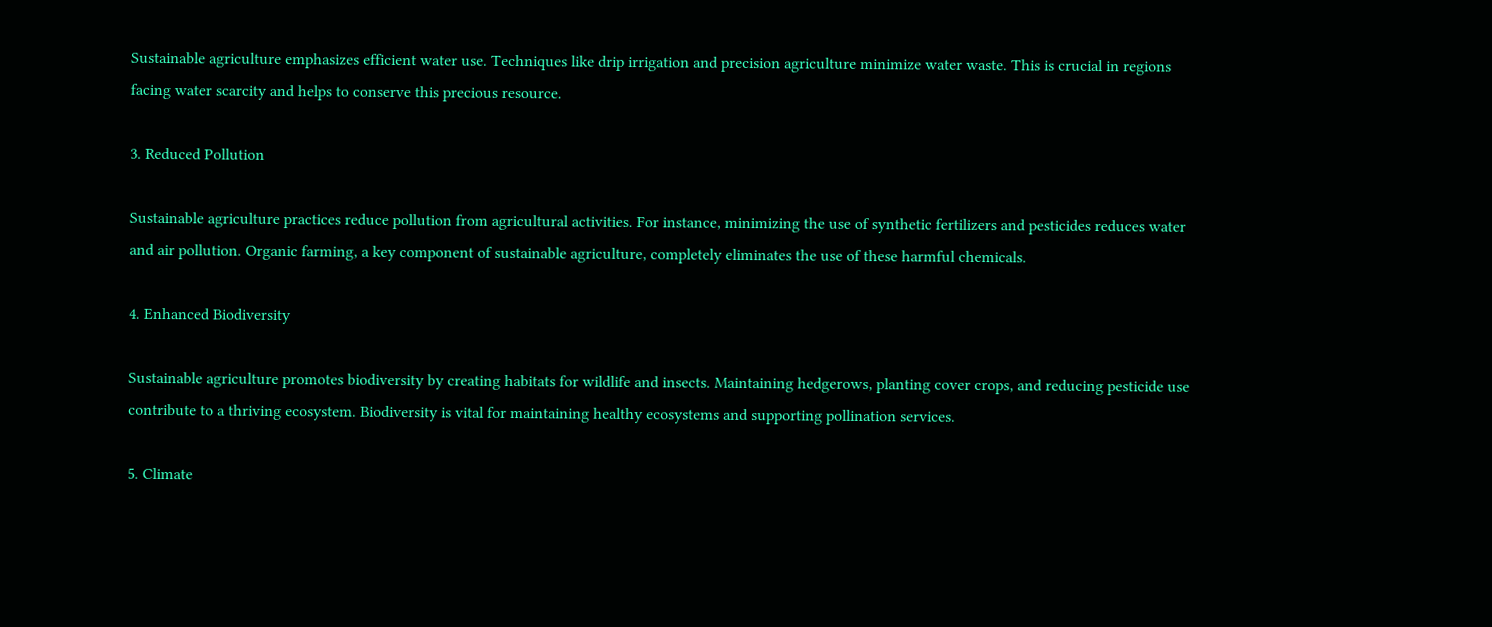Sustainable agriculture emphasizes efficient water use. Techniques like drip irrigation and precision agriculture minimize water waste. This is crucial in regions facing water scarcity and helps to conserve this precious resource.

3. Reduced Pollution

Sustainable agriculture practices reduce pollution from agricultural activities. For instance‚ minimizing the use of synthetic fertilizers and pesticides reduces water and air pollution. Organic farming‚ a key component of sustainable agriculture‚ completely eliminates the use of these harmful chemicals.

4. Enhanced Biodiversity

Sustainable agriculture promotes biodiversity by creating habitats for wildlife and insects. Maintaining hedgerows‚ planting cover crops‚ and reducing pesticide use contribute to a thriving ecosystem. Biodiversity is vital for maintaining healthy ecosystems and supporting pollination services.

5. Climate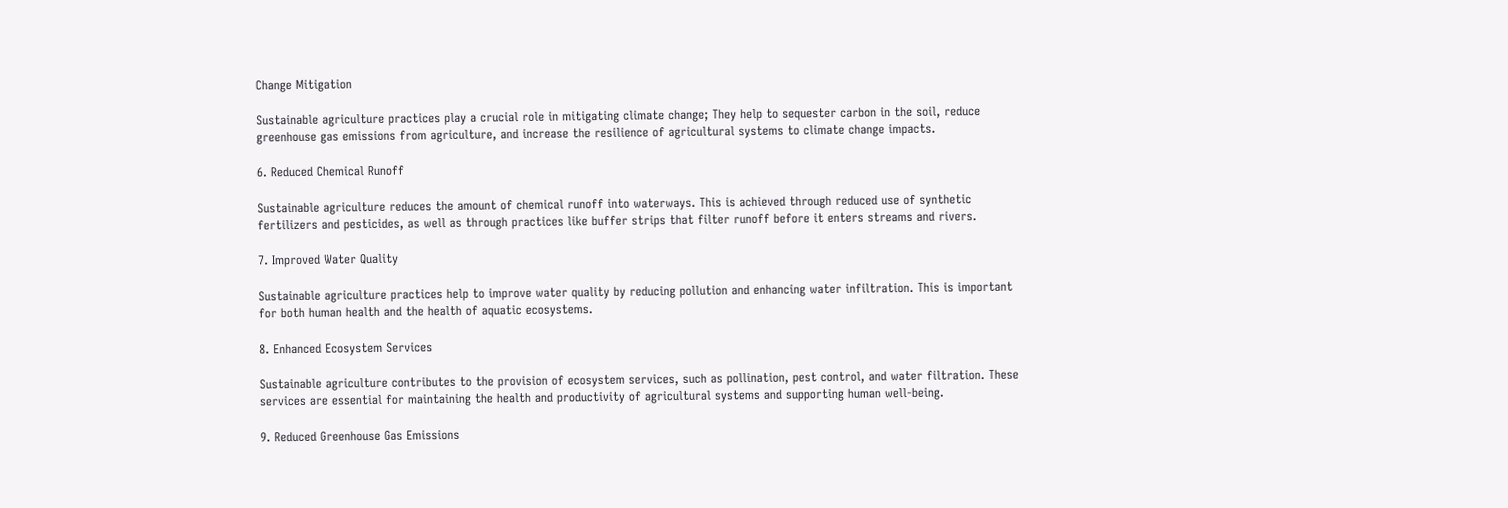Change Mitigation

Sustainable agriculture practices play a crucial role in mitigating climate change; They help to sequester carbon in the soil‚ reduce greenhouse gas emissions from agriculture‚ and increase the resilience of agricultural systems to climate change impacts.

6. Reduced Chemical Runoff

Sustainable agriculture reduces the amount of chemical runoff into waterways. This is achieved through reduced use of synthetic fertilizers and pesticides‚ as well as through practices like buffer strips that filter runoff before it enters streams and rivers.

7. Improved Water Quality

Sustainable agriculture practices help to improve water quality by reducing pollution and enhancing water infiltration. This is important for both human health and the health of aquatic ecosystems.

8. Enhanced Ecosystem Services

Sustainable agriculture contributes to the provision of ecosystem services‚ such as pollination‚ pest control‚ and water filtration. These services are essential for maintaining the health and productivity of agricultural systems and supporting human well-being.

9. Reduced Greenhouse Gas Emissions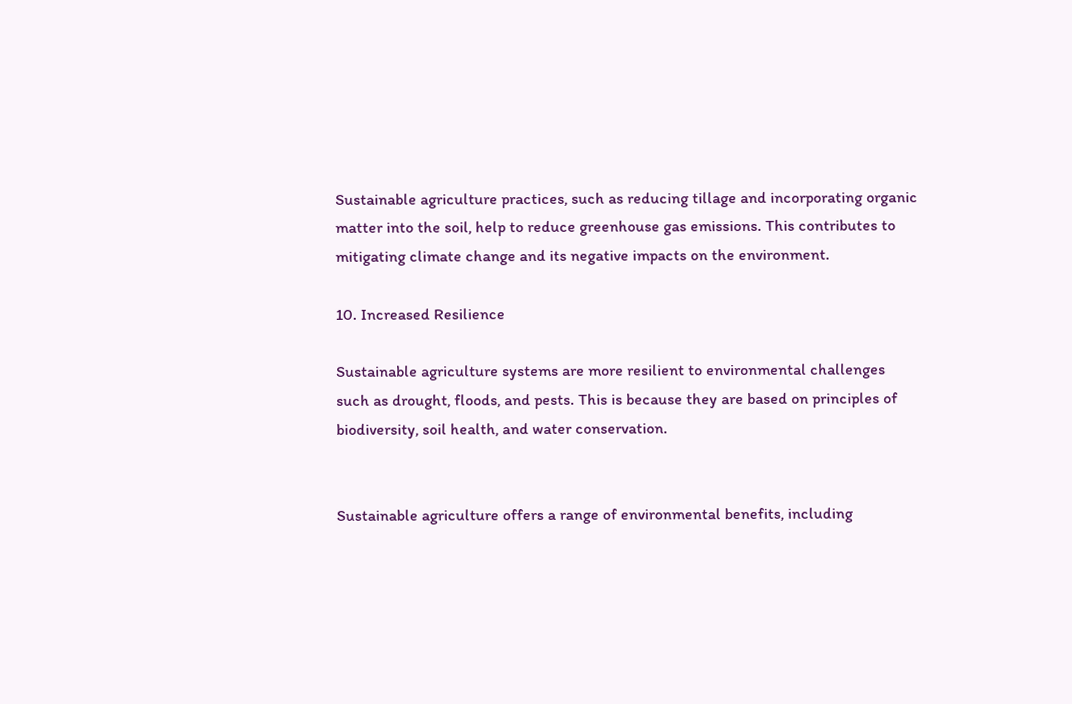Sustainable agriculture practices‚ such as reducing tillage and incorporating organic matter into the soil‚ help to reduce greenhouse gas emissions. This contributes to mitigating climate change and its negative impacts on the environment.

10. Increased Resilience

Sustainable agriculture systems are more resilient to environmental challenges such as drought‚ floods‚ and pests. This is because they are based on principles of biodiversity‚ soil health‚ and water conservation.


Sustainable agriculture offers a range of environmental benefits‚ including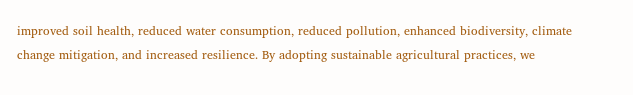improved soil health‚ reduced water consumption‚ reduced pollution‚ enhanced biodiversity‚ climate change mitigation‚ and increased resilience. By adopting sustainable agricultural practices‚ we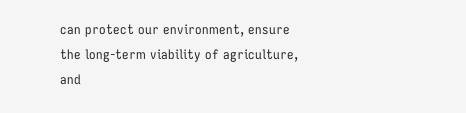can protect our environment‚ ensure the long-term viability of agriculture‚ and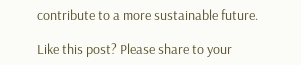contribute to a more sustainable future.

Like this post? Please share to your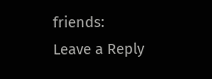friends:
Leave a Reply